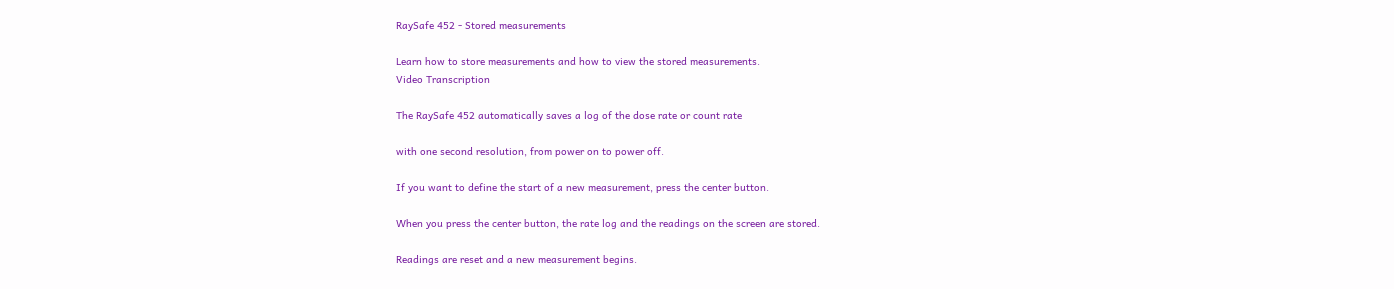RaySafe 452 - Stored measurements

Learn how to store measurements and how to view the stored measurements.
Video Transcription

The RaySafe 452 automatically saves a log of the dose rate or count rate

with one second resolution, from power on to power off.

If you want to define the start of a new measurement, press the center button.

When you press the center button, the rate log and the readings on the screen are stored.

Readings are reset and a new measurement begins.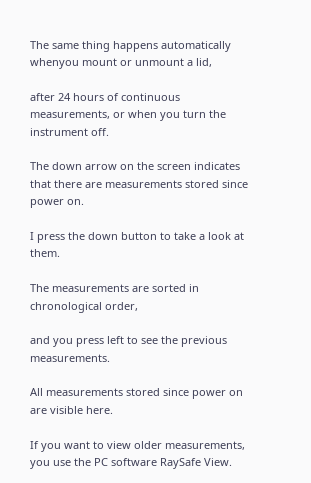The same thing happens automatically whenyou mount or unmount a lid,

after 24 hours of continuous measurements, or when you turn the instrument off.

The down arrow on the screen indicates that there are measurements stored since power on.

I press the down button to take a look at them.

The measurements are sorted in chronological order,

and you press left to see the previous measurements.

All measurements stored since power on are visible here.

If you want to view older measurements, you use the PC software RaySafe View.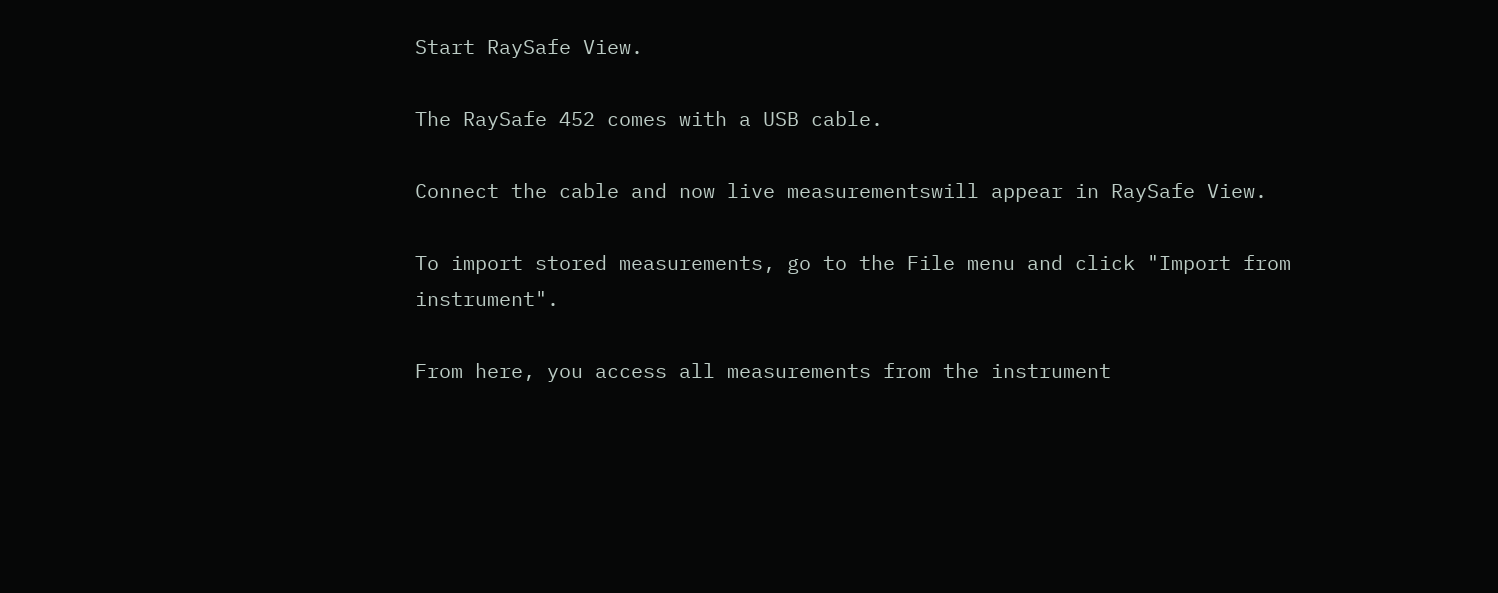Start RaySafe View.

The RaySafe 452 comes with a USB cable.

Connect the cable and now live measurementswill appear in RaySafe View.

To import stored measurements, go to the File menu and click "Import from instrument".

From here, you access all measurements from the instrument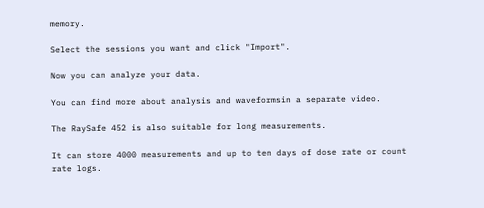memory.

Select the sessions you want and click "Import".

Now you can analyze your data.

You can find more about analysis and waveformsin a separate video.

The RaySafe 452 is also suitable for long measurements.

It can store 4000 measurements and up to ten days of dose rate or count rate logs.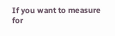If you want to measure for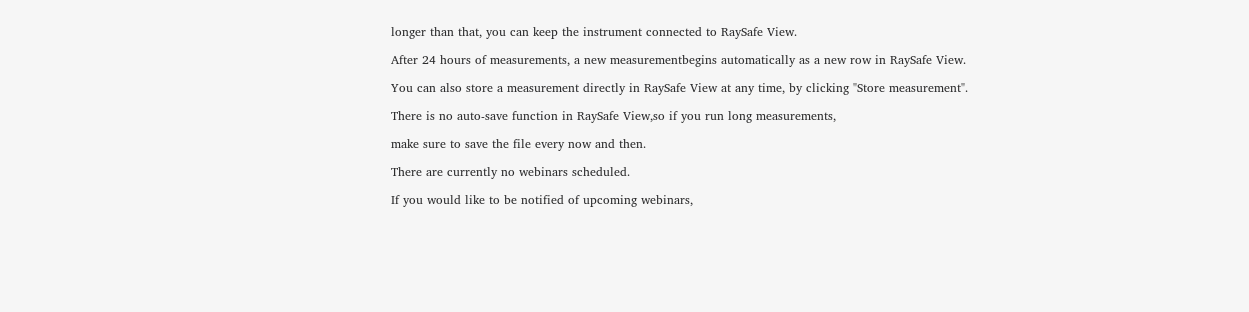longer than that, you can keep the instrument connected to RaySafe View.

After 24 hours of measurements, a new measurementbegins automatically as a new row in RaySafe View.

You can also store a measurement directly in RaySafe View at any time, by clicking "Store measurement".

There is no auto-save function in RaySafe View,so if you run long measurements,

make sure to save the file every now and then.

There are currently no webinars scheduled.

If you would like to be notified of upcoming webinars,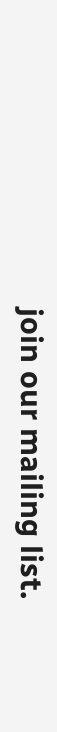join our mailing list.